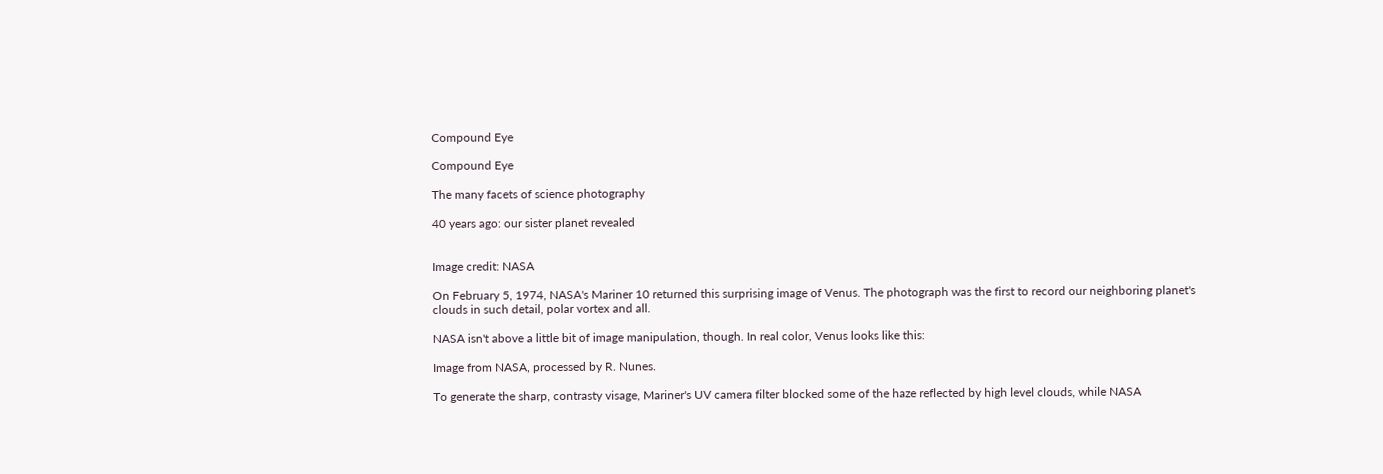Compound Eye

Compound Eye

The many facets of science photography

40 years ago: our sister planet revealed


Image credit: NASA

On February 5, 1974, NASA's Mariner 10 returned this surprising image of Venus. The photograph was the first to record our neighboring planet's clouds in such detail, polar vortex and all.

NASA isn't above a little bit of image manipulation, though. In real color, Venus looks like this:

Image from NASA, processed by R. Nunes.

To generate the sharp, contrasty visage, Mariner's UV camera filter blocked some of the haze reflected by high level clouds, while NASA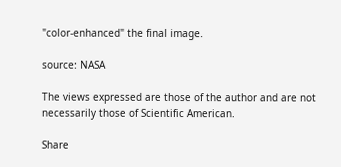"color-enhanced" the final image.

source: NASA

The views expressed are those of the author and are not necessarily those of Scientific American.

Share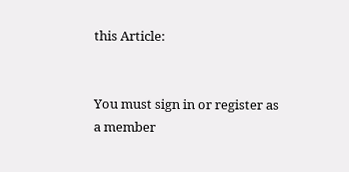this Article:


You must sign in or register as a member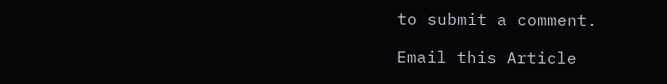to submit a comment.

Email this Article